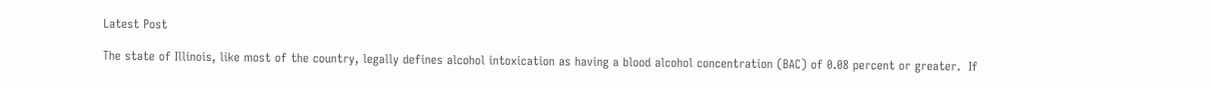Latest Post

The state of Illinois, like most of the country, legally defines alcohol intoxication as having a blood alcohol concentration (BAC) of 0.08 percent or greater.  If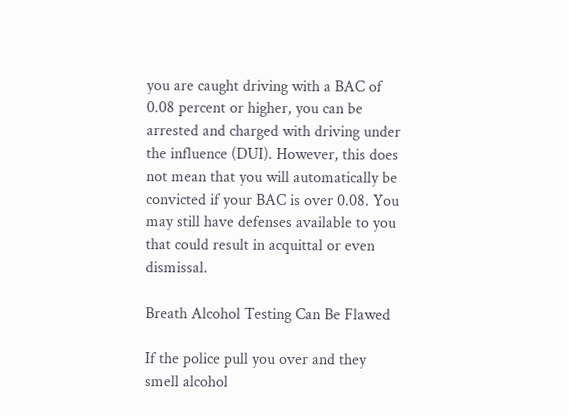you are caught driving with a BAC of 0.08 percent or higher, you can be arrested and charged with driving under the influence (DUI). However, this does not mean that you will automatically be convicted if your BAC is over 0.08. You may still have defenses available to you that could result in acquittal or even dismissal.

Breath Alcohol Testing Can Be Flawed

If the police pull you over and they smell alcohol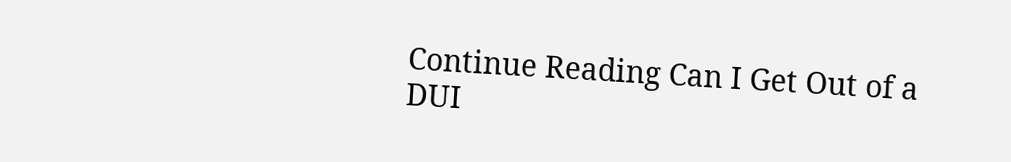Continue Reading Can I Get Out of a DUI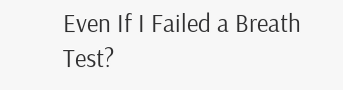Even If I Failed a Breath Test?